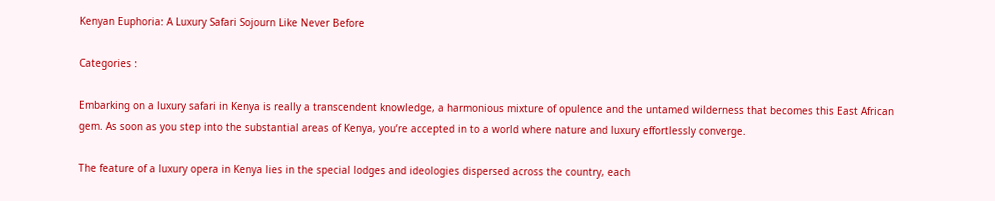Kenyan Euphoria: A Luxury Safari Sojourn Like Never Before

Categories :

Embarking on a luxury safari in Kenya is really a transcendent knowledge, a harmonious mixture of opulence and the untamed wilderness that becomes this East African gem. As soon as you step into the substantial areas of Kenya, you’re accepted in to a world where nature and luxury effortlessly converge.

The feature of a luxury opera in Kenya lies in the special lodges and ideologies dispersed across the country, each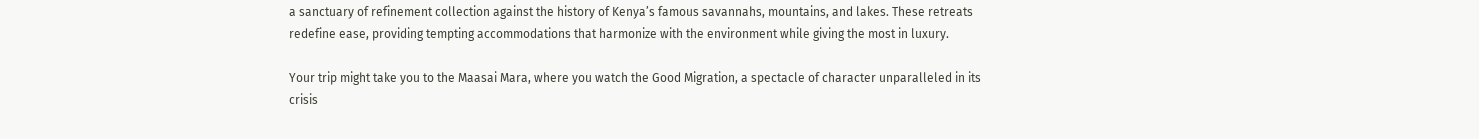a sanctuary of refinement collection against the history of Kenya’s famous savannahs, mountains, and lakes. These retreats redefine ease, providing tempting accommodations that harmonize with the environment while giving the most in luxury.

Your trip might take you to the Maasai Mara, where you watch the Good Migration, a spectacle of character unparalleled in its crisis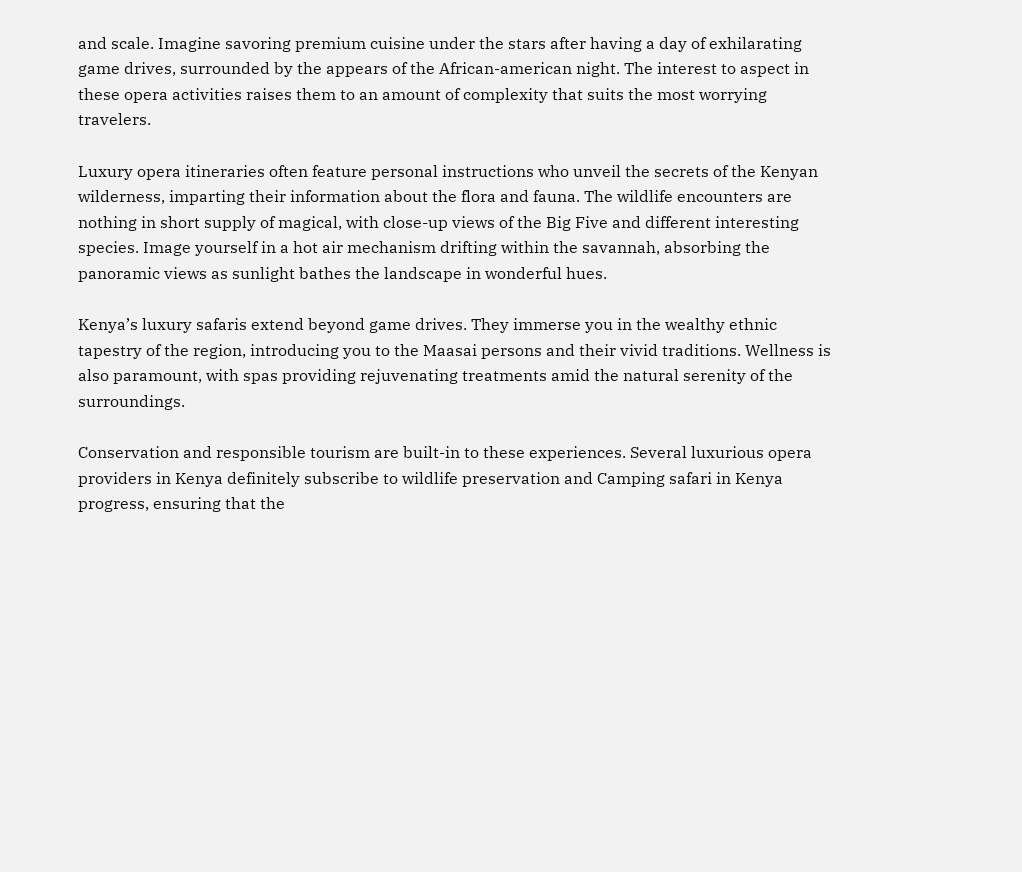and scale. Imagine savoring premium cuisine under the stars after having a day of exhilarating game drives, surrounded by the appears of the African-american night. The interest to aspect in these opera activities raises them to an amount of complexity that suits the most worrying travelers.

Luxury opera itineraries often feature personal instructions who unveil the secrets of the Kenyan wilderness, imparting their information about the flora and fauna. The wildlife encounters are nothing in short supply of magical, with close-up views of the Big Five and different interesting species. Image yourself in a hot air mechanism drifting within the savannah, absorbing the panoramic views as sunlight bathes the landscape in wonderful hues.

Kenya’s luxury safaris extend beyond game drives. They immerse you in the wealthy ethnic tapestry of the region, introducing you to the Maasai persons and their vivid traditions. Wellness is also paramount, with spas providing rejuvenating treatments amid the natural serenity of the surroundings.

Conservation and responsible tourism are built-in to these experiences. Several luxurious opera providers in Kenya definitely subscribe to wildlife preservation and Camping safari in Kenya progress, ensuring that the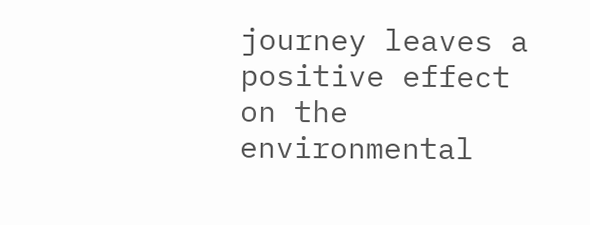journey leaves a positive effect on the environmental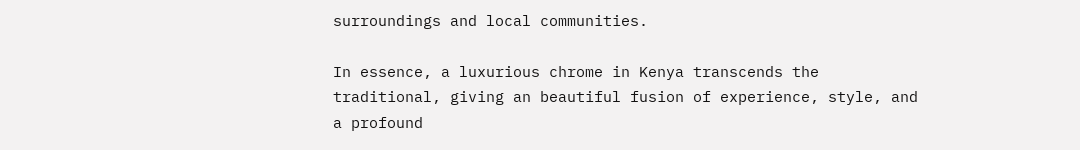surroundings and local communities.

In essence, a luxurious chrome in Kenya transcends the traditional, giving an beautiful fusion of experience, style, and a profound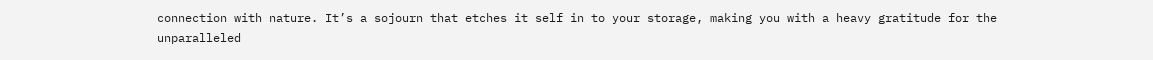connection with nature. It’s a sojourn that etches it self in to your storage, making you with a heavy gratitude for the unparalleled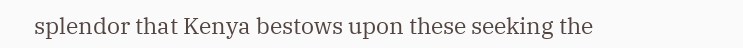splendor that Kenya bestows upon these seeking the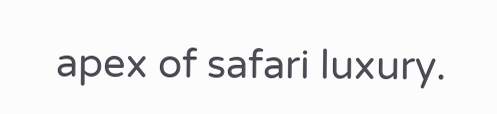apex of safari luxury.